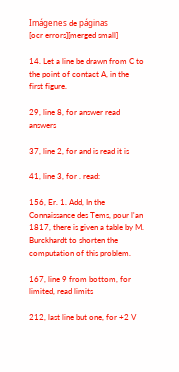Imágenes de páginas
[ocr errors][merged small]

14. Let a line be drawn from C to the point of contact A, in the first figure.

29, line 8, for answer read answers

37, line 2, for and is read it is

41, line 3, for . read:

156, Er. 1. Add, In the Connaissance des Tems, pour l'an 1817, there is given a table by M. Burckhardt to shorten the computation of this problem.

167, line 9 from bottom, for limited, read limits

212, last line but one, for +2 V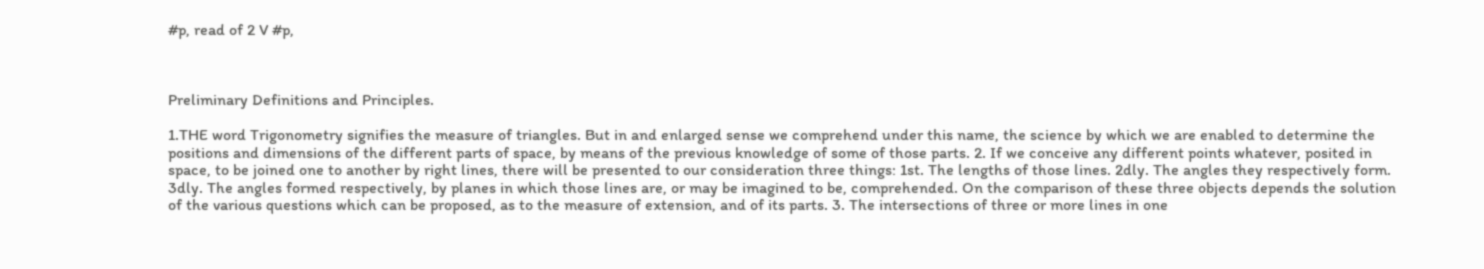#p, read of 2 V #p,



Preliminary Definitions and Principles.

1.THE word Trigonometry signifies the measure of triangles. But in and enlarged sense we comprehend under this name, the science by which we are enabled to determine the positions and dimensions of the different parts of space, by means of the previous knowledge of some of those parts. 2. If we conceive any different points whatever, posited in space, to be joined one to another by right lines, there will be presented to our consideration three things: 1st. The lengths of those lines. 2dly. The angles they respectively form. 3dly. The angles formed respectively, by planes in which those lines are, or may be imagined to be, comprehended. On the comparison of these three objects depends the solution of the various questions which can be proposed, as to the measure of extension, and of its parts. 3. The intersections of three or more lines in one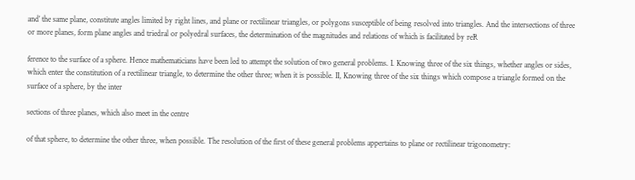and’ the same plane, constitute angles limited by right lines, and plane or rectilinear triangles, or polygons susceptible of being resolved into triangles. And the intersections of three or more planes, form plane angles and triedral or polyedral surfaces, the determination of the magnitudes and relations of which is facilitated by reR

ference to the surface of a sphere. Hence mathematicians have been led to attempt the solution of two general problems. I. Knowing three of the six things, whether angles or sides, which enter the constitution of a rectilinear triangle, to determine the other three; when it is possible. II, Knowing three of the six things which compose a triangle formed on the surface of a sphere, by the inter

sections of three planes, which also meet in the centre

of that sphere, to determine the other three, when possible. The resolution of the first of these general problems appertains to plane or rectilinear trigonometry: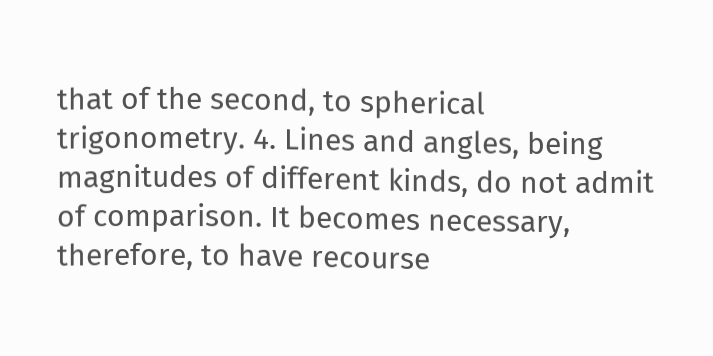that of the second, to spherical trigonometry. 4. Lines and angles, being magnitudes of different kinds, do not admit of comparison. It becomes necessary, therefore, to have recourse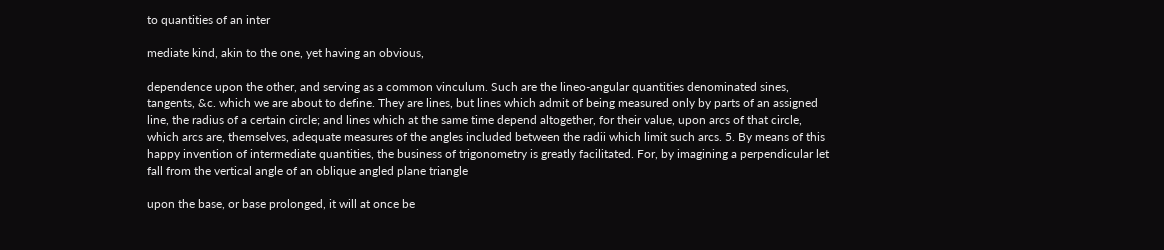to quantities of an inter

mediate kind, akin to the one, yet having an obvious,

dependence upon the other, and serving as a common vinculum. Such are the lineo-angular quantities denominated sines, tangents, &c. which we are about to define. They are lines, but lines which admit of being measured only by parts of an assigned line, the radius of a certain circle; and lines which at the same time depend altogether, for their value, upon arcs of that circle, which arcs are, themselves, adequate measures of the angles included between the radii which limit such arcs. 5. By means of this happy invention of intermediate quantities, the business of trigonometry is greatly facilitated. For, by imagining a perpendicular let fall from the vertical angle of an oblique angled plane triangle

upon the base, or base prolonged, it will at once be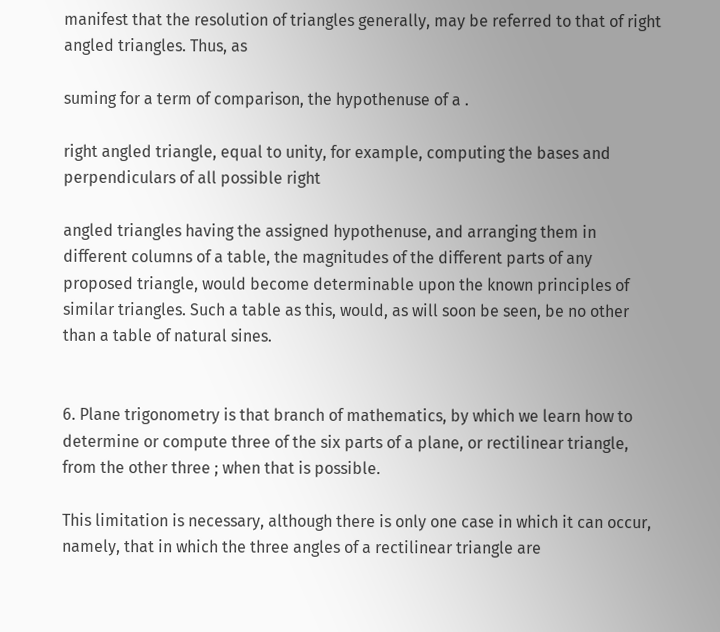manifest that the resolution of triangles generally, may be referred to that of right angled triangles. Thus, as

suming for a term of comparison, the hypothenuse of a .

right angled triangle, equal to unity, for example, computing the bases and perpendiculars of all possible right

angled triangles having the assigned hypothenuse, and arranging them in different columns of a table, the magnitudes of the different parts of any proposed triangle, would become determinable upon the known principles of similar triangles. Such a table as this, would, as will soon be seen, be no other than a table of natural sines.


6. Plane trigonometry is that branch of mathematics, by which we learn how to determine or compute three of the six parts of a plane, or rectilinear triangle, from the other three ; when that is possible.

This limitation is necessary, although there is only one case in which it can occur, namely, that in which the three angles of a rectilinear triangle are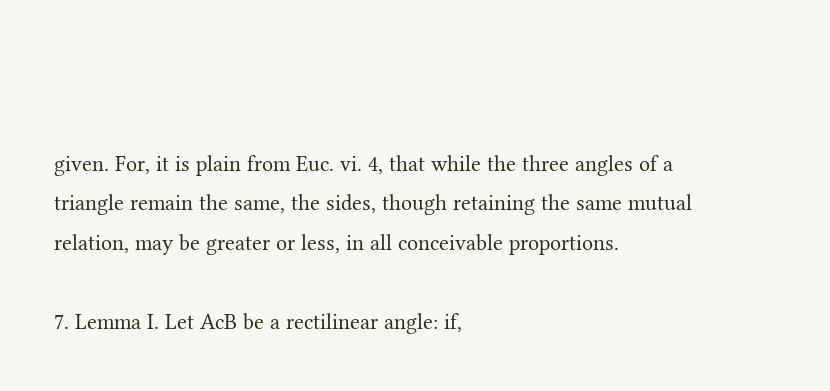given. For, it is plain from Euc. vi. 4, that while the three angles of a triangle remain the same, the sides, though retaining the same mutual relation, may be greater or less, in all conceivable proportions.

7. Lemma I. Let AcB be a rectilinear angle: if,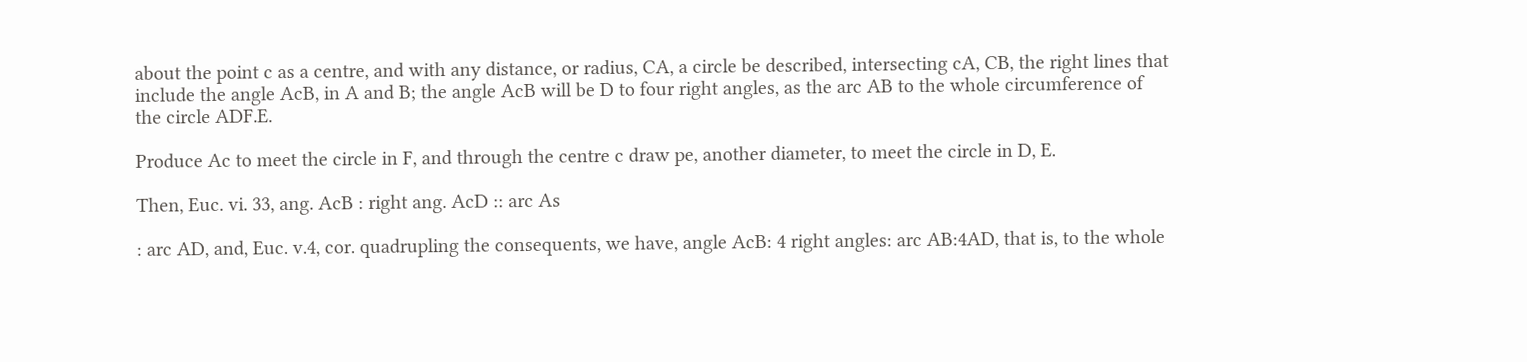about the point c as a centre, and with any distance, or radius, CA, a circle be described, intersecting cA, CB, the right lines that include the angle AcB, in A and B; the angle AcB will be D to four right angles, as the arc AB to the whole circumference of the circle ADF.E.

Produce Ac to meet the circle in F, and through the centre c draw pe, another diameter, to meet the circle in D, E.

Then, Euc. vi. 33, ang. AcB : right ang. AcD :: arc As

: arc AD, and, Euc. v.4, cor. quadrupling the consequents, we have, angle AcB: 4 right angles: arc AB:4AD, that is, to the whole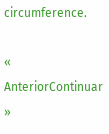circumference.

« AnteriorContinuar »